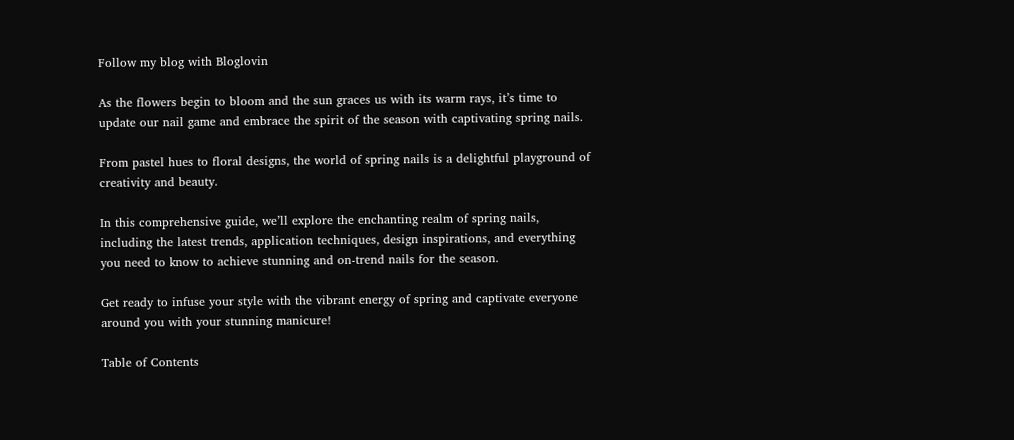Follow my blog with Bloglovin

As the flowers begin to bloom and the sun graces us with its warm rays, it’s time to update our nail game and embrace the spirit of the season with captivating spring nails.

From pastel hues to floral designs, the world of spring nails is a delightful playground of creativity and beauty.

In this comprehensive guide, we’ll explore the enchanting realm of spring nails, including the latest trends, application techniques, design inspirations, and everything you need to know to achieve stunning and on-trend nails for the season.

Get ready to infuse your style with the vibrant energy of spring and captivate everyone around you with your stunning manicure!

Table of Contents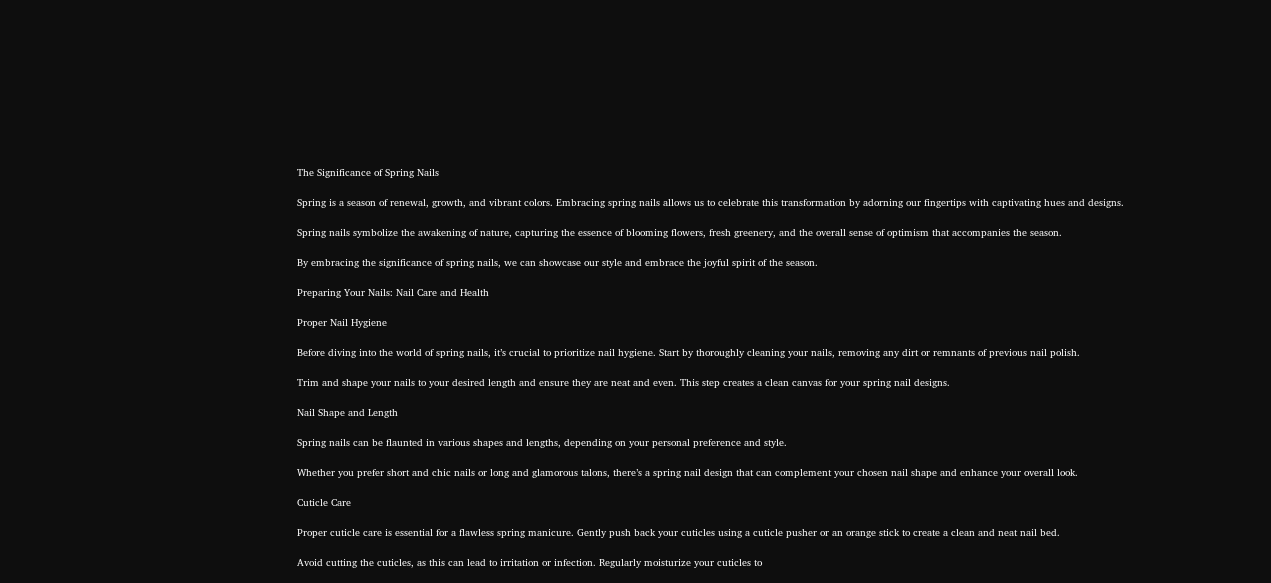The Significance of Spring Nails

Spring is a season of renewal, growth, and vibrant colors. Embracing spring nails allows us to celebrate this transformation by adorning our fingertips with captivating hues and designs.

Spring nails symbolize the awakening of nature, capturing the essence of blooming flowers, fresh greenery, and the overall sense of optimism that accompanies the season.

By embracing the significance of spring nails, we can showcase our style and embrace the joyful spirit of the season.

Preparing Your Nails: Nail Care and Health

Proper Nail Hygiene

Before diving into the world of spring nails, it’s crucial to prioritize nail hygiene. Start by thoroughly cleaning your nails, removing any dirt or remnants of previous nail polish.

Trim and shape your nails to your desired length and ensure they are neat and even. This step creates a clean canvas for your spring nail designs.

Nail Shape and Length

Spring nails can be flaunted in various shapes and lengths, depending on your personal preference and style.

Whether you prefer short and chic nails or long and glamorous talons, there’s a spring nail design that can complement your chosen nail shape and enhance your overall look.

Cuticle Care

Proper cuticle care is essential for a flawless spring manicure. Gently push back your cuticles using a cuticle pusher or an orange stick to create a clean and neat nail bed.

Avoid cutting the cuticles, as this can lead to irritation or infection. Regularly moisturize your cuticles to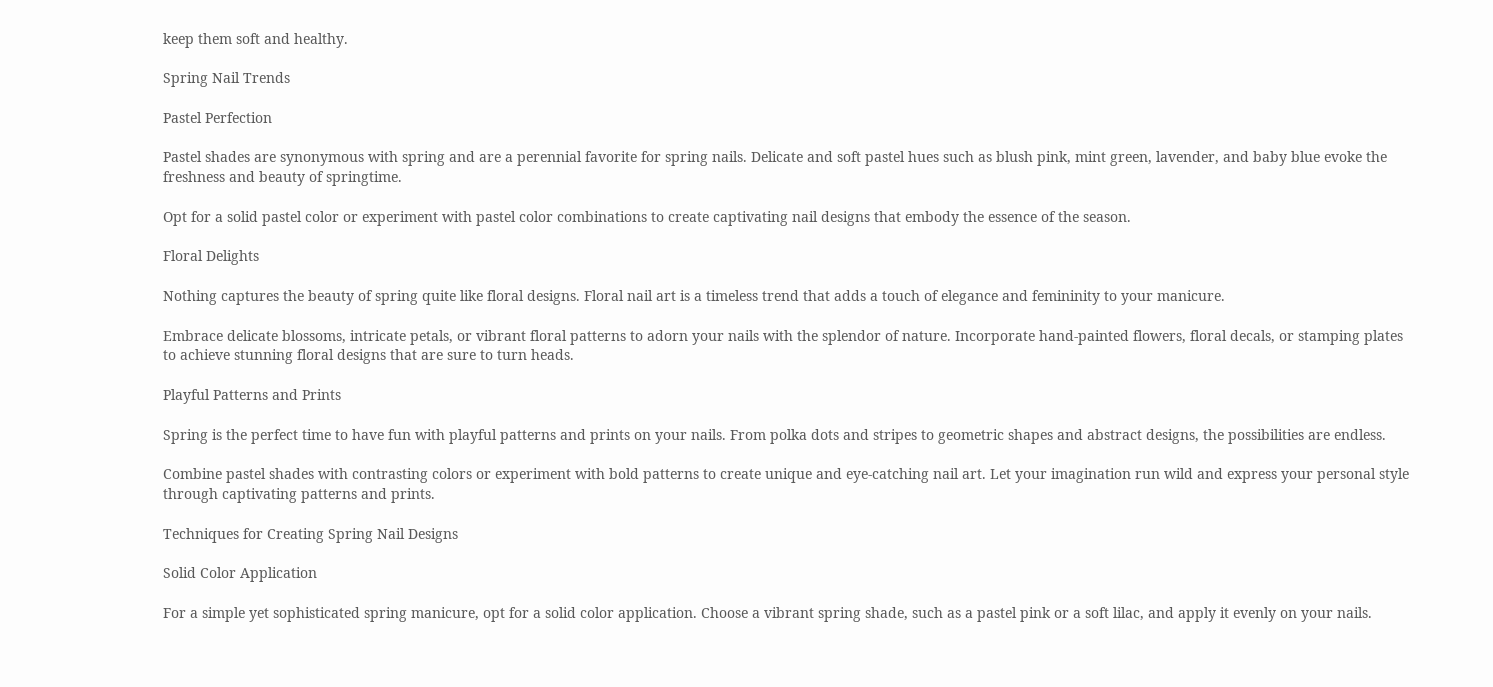keep them soft and healthy.

Spring Nail Trends

Pastel Perfection

Pastel shades are synonymous with spring and are a perennial favorite for spring nails. Delicate and soft pastel hues such as blush pink, mint green, lavender, and baby blue evoke the freshness and beauty of springtime.

Opt for a solid pastel color or experiment with pastel color combinations to create captivating nail designs that embody the essence of the season.

Floral Delights

Nothing captures the beauty of spring quite like floral designs. Floral nail art is a timeless trend that adds a touch of elegance and femininity to your manicure.

Embrace delicate blossoms, intricate petals, or vibrant floral patterns to adorn your nails with the splendor of nature. Incorporate hand-painted flowers, floral decals, or stamping plates to achieve stunning floral designs that are sure to turn heads.

Playful Patterns and Prints

Spring is the perfect time to have fun with playful patterns and prints on your nails. From polka dots and stripes to geometric shapes and abstract designs, the possibilities are endless.

Combine pastel shades with contrasting colors or experiment with bold patterns to create unique and eye-catching nail art. Let your imagination run wild and express your personal style through captivating patterns and prints.

Techniques for Creating Spring Nail Designs

Solid Color Application

For a simple yet sophisticated spring manicure, opt for a solid color application. Choose a vibrant spring shade, such as a pastel pink or a soft lilac, and apply it evenly on your nails.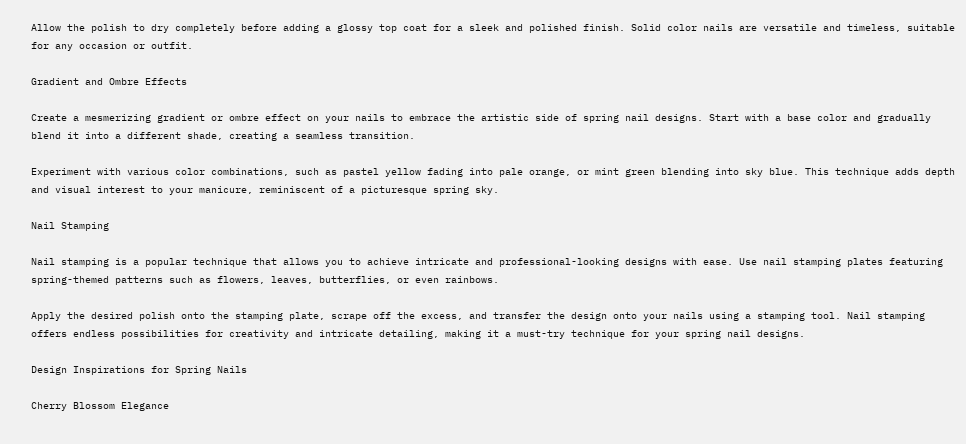Allow the polish to dry completely before adding a glossy top coat for a sleek and polished finish. Solid color nails are versatile and timeless, suitable for any occasion or outfit.

Gradient and Ombre Effects

Create a mesmerizing gradient or ombre effect on your nails to embrace the artistic side of spring nail designs. Start with a base color and gradually blend it into a different shade, creating a seamless transition.

Experiment with various color combinations, such as pastel yellow fading into pale orange, or mint green blending into sky blue. This technique adds depth and visual interest to your manicure, reminiscent of a picturesque spring sky.

Nail Stamping

Nail stamping is a popular technique that allows you to achieve intricate and professional-looking designs with ease. Use nail stamping plates featuring spring-themed patterns such as flowers, leaves, butterflies, or even rainbows.

Apply the desired polish onto the stamping plate, scrape off the excess, and transfer the design onto your nails using a stamping tool. Nail stamping offers endless possibilities for creativity and intricate detailing, making it a must-try technique for your spring nail designs.

Design Inspirations for Spring Nails

Cherry Blossom Elegance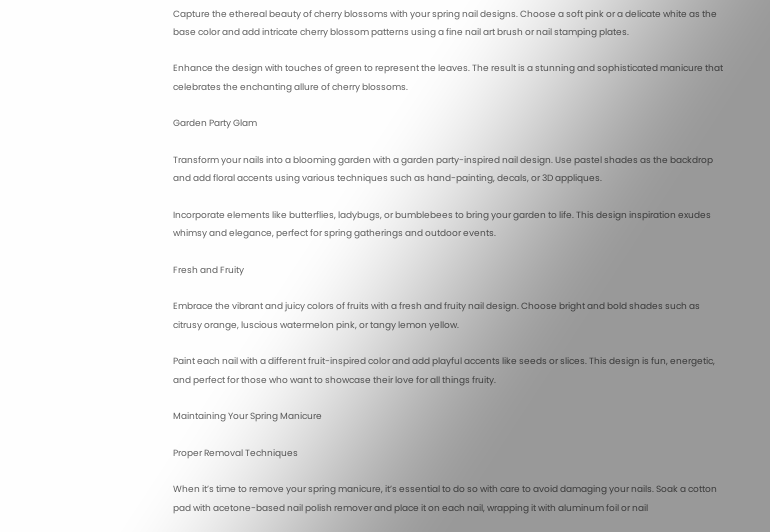Capture the ethereal beauty of cherry blossoms with your spring nail designs. Choose a soft pink or a delicate white as the base color and add intricate cherry blossom patterns using a fine nail art brush or nail stamping plates.

Enhance the design with touches of green to represent the leaves. The result is a stunning and sophisticated manicure that celebrates the enchanting allure of cherry blossoms.

Garden Party Glam

Transform your nails into a blooming garden with a garden party-inspired nail design. Use pastel shades as the backdrop and add floral accents using various techniques such as hand-painting, decals, or 3D appliques.

Incorporate elements like butterflies, ladybugs, or bumblebees to bring your garden to life. This design inspiration exudes whimsy and elegance, perfect for spring gatherings and outdoor events.

Fresh and Fruity

Embrace the vibrant and juicy colors of fruits with a fresh and fruity nail design. Choose bright and bold shades such as citrusy orange, luscious watermelon pink, or tangy lemon yellow.

Paint each nail with a different fruit-inspired color and add playful accents like seeds or slices. This design is fun, energetic, and perfect for those who want to showcase their love for all things fruity.

Maintaining Your Spring Manicure

Proper Removal Techniques

When it’s time to remove your spring manicure, it’s essential to do so with care to avoid damaging your nails. Soak a cotton pad with acetone-based nail polish remover and place it on each nail, wrapping it with aluminum foil or nail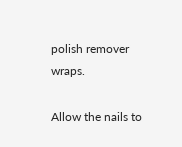polish remover wraps.

Allow the nails to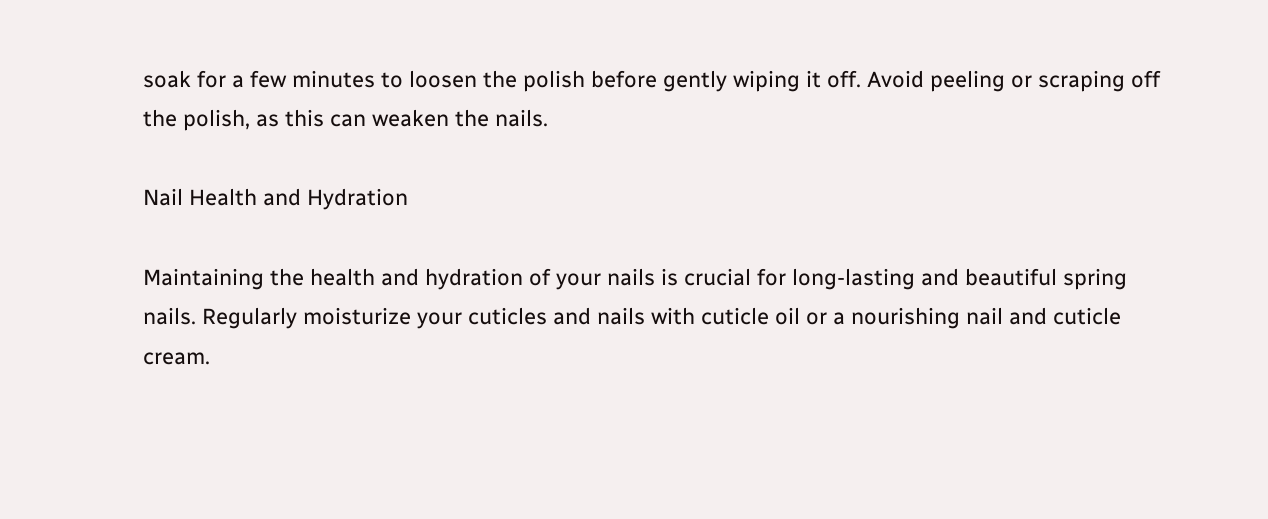soak for a few minutes to loosen the polish before gently wiping it off. Avoid peeling or scraping off the polish, as this can weaken the nails.

Nail Health and Hydration

Maintaining the health and hydration of your nails is crucial for long-lasting and beautiful spring nails. Regularly moisturize your cuticles and nails with cuticle oil or a nourishing nail and cuticle cream.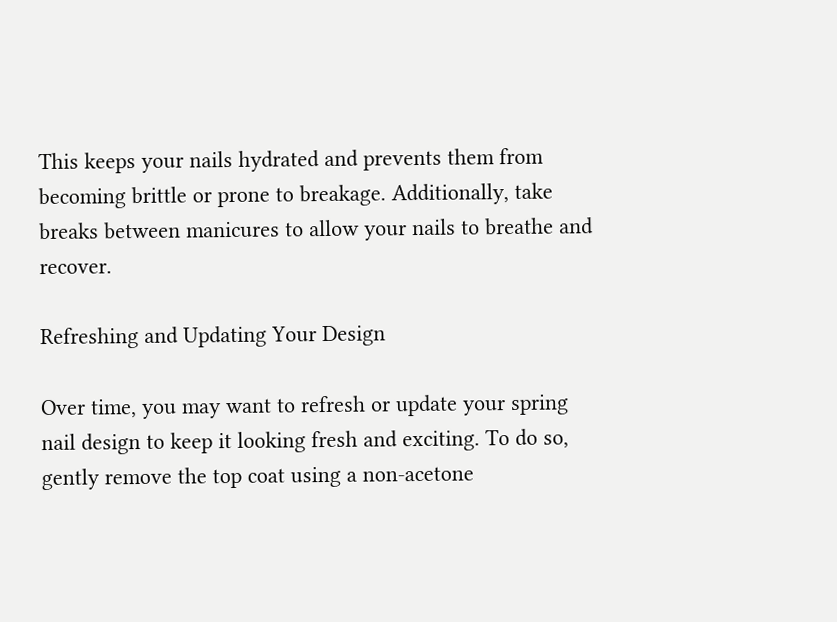This keeps your nails hydrated and prevents them from becoming brittle or prone to breakage. Additionally, take breaks between manicures to allow your nails to breathe and recover.

Refreshing and Updating Your Design

Over time, you may want to refresh or update your spring nail design to keep it looking fresh and exciting. To do so, gently remove the top coat using a non-acetone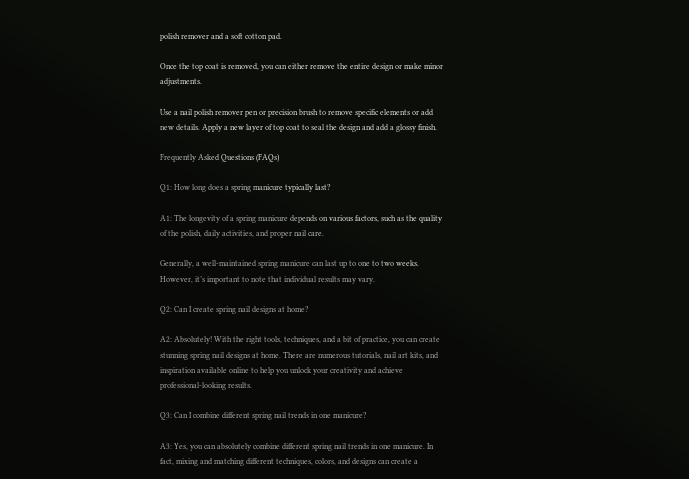polish remover and a soft cotton pad.

Once the top coat is removed, you can either remove the entire design or make minor adjustments.

Use a nail polish remover pen or precision brush to remove specific elements or add new details. Apply a new layer of top coat to seal the design and add a glossy finish.

Frequently Asked Questions (FAQs)

Q1: How long does a spring manicure typically last?

A1: The longevity of a spring manicure depends on various factors, such as the quality of the polish, daily activities, and proper nail care.

Generally, a well-maintained spring manicure can last up to one to two weeks. However, it’s important to note that individual results may vary.

Q2: Can I create spring nail designs at home?

A2: Absolutely! With the right tools, techniques, and a bit of practice, you can create stunning spring nail designs at home. There are numerous tutorials, nail art kits, and inspiration available online to help you unlock your creativity and achieve professional-looking results.

Q3: Can I combine different spring nail trends in one manicure?

A3: Yes, you can absolutely combine different spring nail trends in one manicure. In fact, mixing and matching different techniques, colors, and designs can create a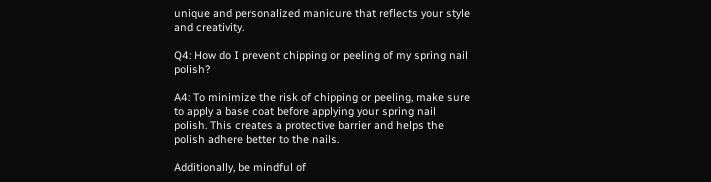unique and personalized manicure that reflects your style and creativity.

Q4: How do I prevent chipping or peeling of my spring nail polish?

A4: To minimize the risk of chipping or peeling, make sure to apply a base coat before applying your spring nail polish. This creates a protective barrier and helps the polish adhere better to the nails.

Additionally, be mindful of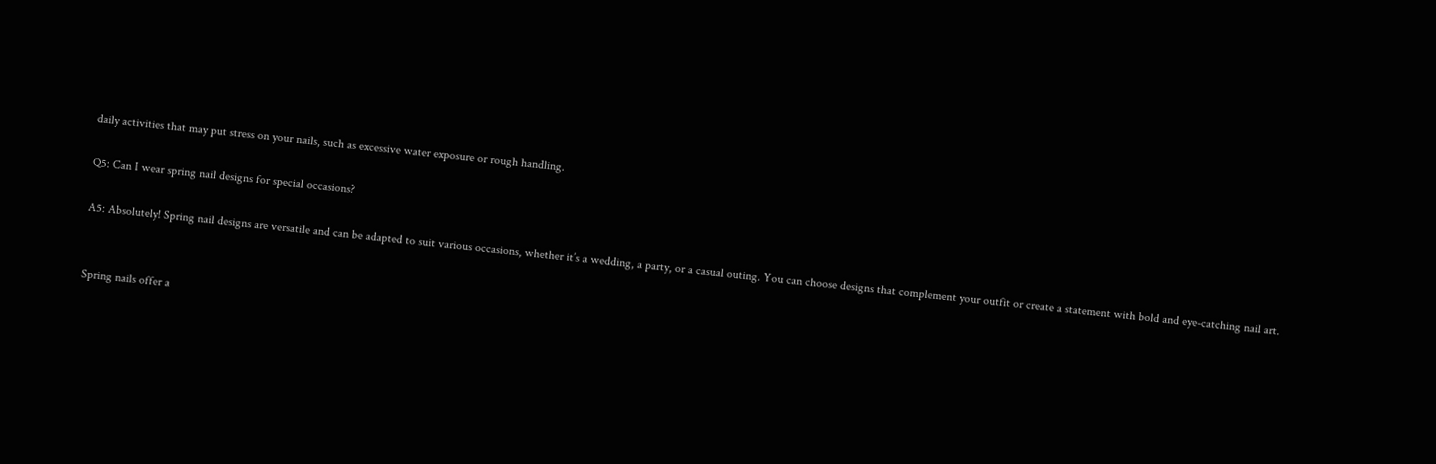daily activities that may put stress on your nails, such as excessive water exposure or rough handling.

Q5: Can I wear spring nail designs for special occasions?

A5: Absolutely! Spring nail designs are versatile and can be adapted to suit various occasions, whether it’s a wedding, a party, or a casual outing. You can choose designs that complement your outfit or create a statement with bold and eye-catching nail art.


Spring nails offer a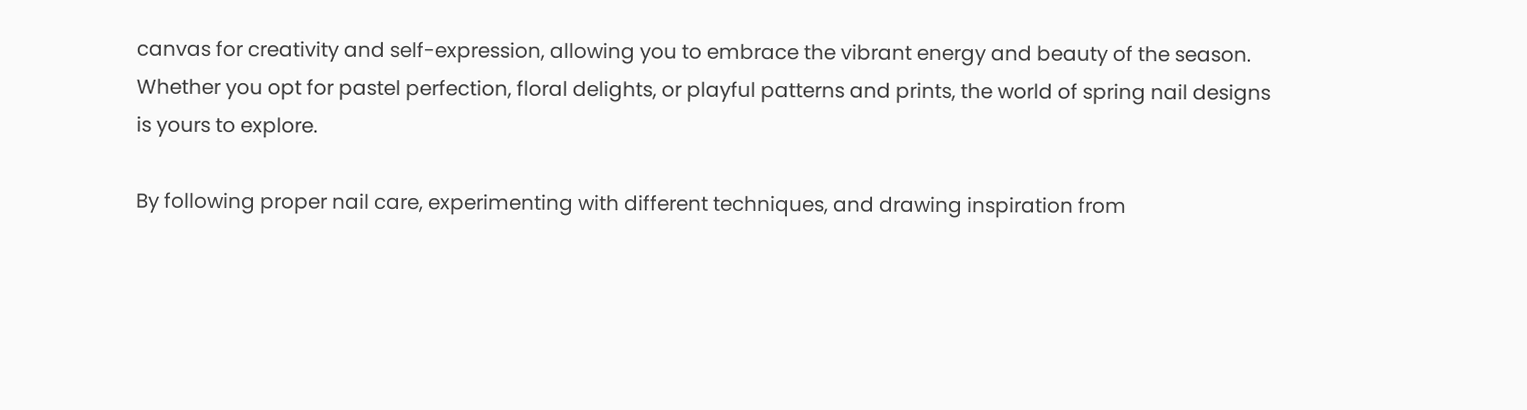canvas for creativity and self-expression, allowing you to embrace the vibrant energy and beauty of the season. Whether you opt for pastel perfection, floral delights, or playful patterns and prints, the world of spring nail designs is yours to explore.

By following proper nail care, experimenting with different techniques, and drawing inspiration from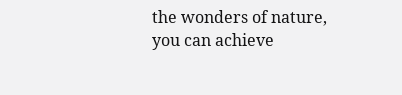the wonders of nature, you can achieve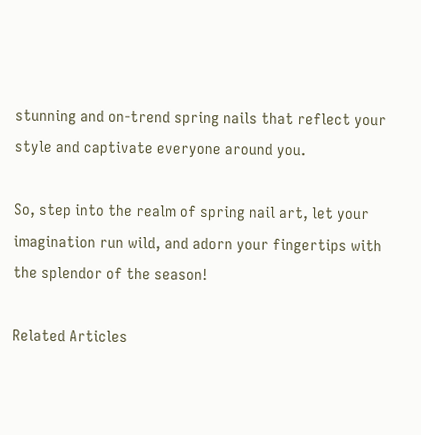stunning and on-trend spring nails that reflect your style and captivate everyone around you.

So, step into the realm of spring nail art, let your imagination run wild, and adorn your fingertips with the splendor of the season!

Related Articles